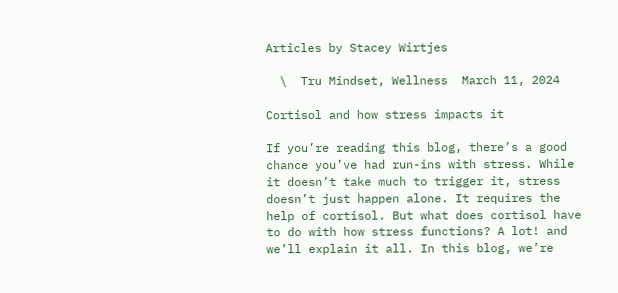Articles by Stacey Wirtjes

  \  Tru Mindset, Wellness  March 11, 2024

Cortisol and how stress impacts it

If you’re reading this blog, there’s a good chance you’ve had run-ins with stress. While it doesn’t take much to trigger it, stress doesn’t just happen alone. It requires the help of cortisol. But what does cortisol have to do with how stress functions? A lot! and we’ll explain it all. In this blog, we’re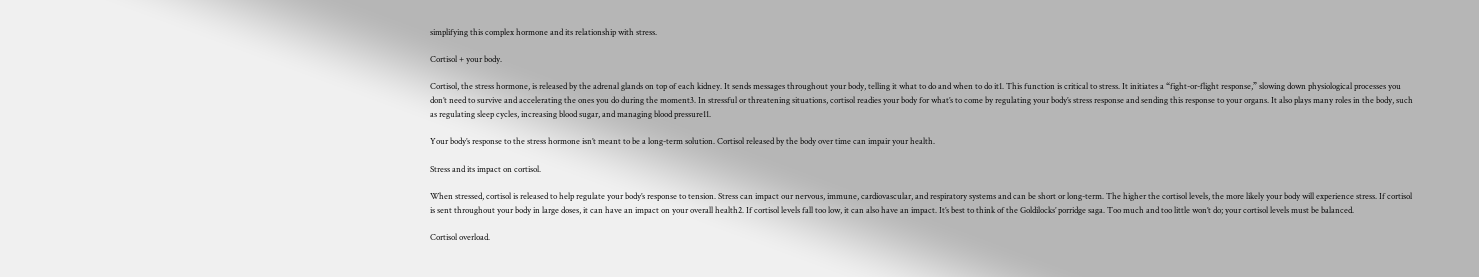simplifying this complex hormone and its relationship with stress.

Cortisol + your body.

Cortisol, the stress hormone, is released by the adrenal glands on top of each kidney. It sends messages throughout your body, telling it what to do and when to do it1. This function is critical to stress. It initiates a “fight-or-flight response,” slowing down physiological processes you don’t need to survive and accelerating the ones you do during the moment3. In stressful or threatening situations, cortisol readies your body for what’s to come by regulating your body’s stress response and sending this response to your organs. It also plays many roles in the body, such as regulating sleep cycles, increasing blood sugar, and managing blood pressure11.

Your body’s response to the stress hormone isn’t meant to be a long-term solution. Cortisol released by the body over time can impair your health.

Stress and its impact on cortisol.

When stressed, cortisol is released to help regulate your body’s response to tension. Stress can impact our nervous, immune, cardiovascular, and respiratory systems and can be short or long-term. The higher the cortisol levels, the more likely your body will experience stress. If cortisol is sent throughout your body in large doses, it can have an impact on your overall health2. If cortisol levels fall too low, it can also have an impact. It’s best to think of the Goldilocks’ porridge saga. Too much and too little won’t do; your cortisol levels must be balanced.

Cortisol overload.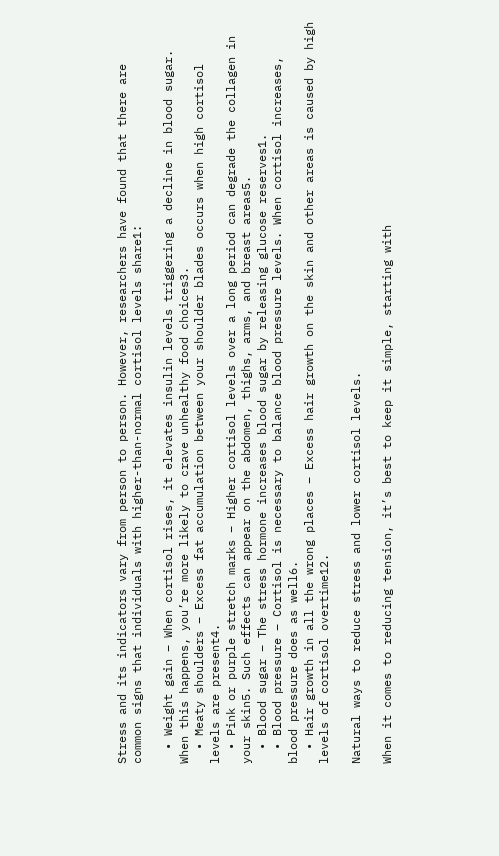Stress and its indicators vary from person to person. However, researchers have found that there are common signs that individuals with higher-than-normal cortisol levels share1:

  • Weight gain – When cortisol rises, it elevates insulin levels triggering a decline in blood sugar. When this happens, you’re more likely to crave unhealthy food choices3.
  • Meaty shoulders – Excess fat accumulation between your shoulder blades occurs when high cortisol levels are present4.
  • Pink or purple stretch marks – Higher cortisol levels over a long period can degrade the collagen in your skin5. Such effects can appear on the abdomen, thighs, arms, and breast areas5.
  • Blood sugar – The stress hormone increases blood sugar by releasing glucose reserves1.
  • Blood pressure – Cortisol is necessary to balance blood pressure levels. When cortisol increases, blood pressure does as well6.
  • Hair growth in all the wrong places – Excess hair growth on the skin and other areas is caused by high levels of cortisol overtime12.

Natural ways to reduce stress and lower cortisol levels.

When it comes to reducing tension, it’s best to keep it simple, starting with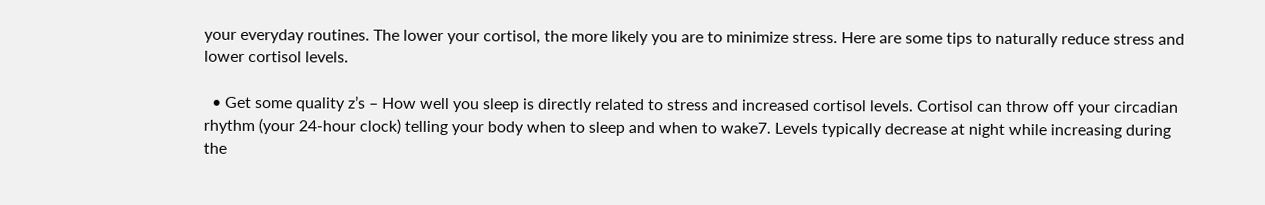your everyday routines. The lower your cortisol, the more likely you are to minimize stress. Here are some tips to naturally reduce stress and lower cortisol levels.

  • Get some quality z’s – How well you sleep is directly related to stress and increased cortisol levels. Cortisol can throw off your circadian rhythm (your 24-hour clock) telling your body when to sleep and when to wake7. Levels typically decrease at night while increasing during the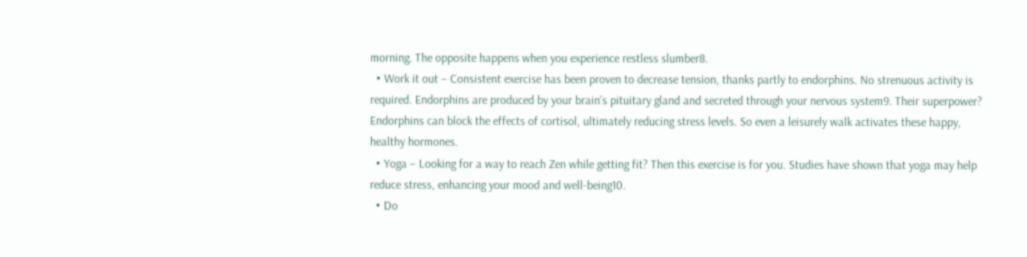morning. The opposite happens when you experience restless slumber8.
  • Work it out – Consistent exercise has been proven to decrease tension, thanks partly to endorphins. No strenuous activity is required. Endorphins are produced by your brain’s pituitary gland and secreted through your nervous system9. Their superpower? Endorphins can block the effects of cortisol, ultimately reducing stress levels. So even a leisurely walk activates these happy, healthy hormones.
  • Yoga – Looking for a way to reach Zen while getting fit? Then this exercise is for you. Studies have shown that yoga may help reduce stress, enhancing your mood and well-being10.
  • Do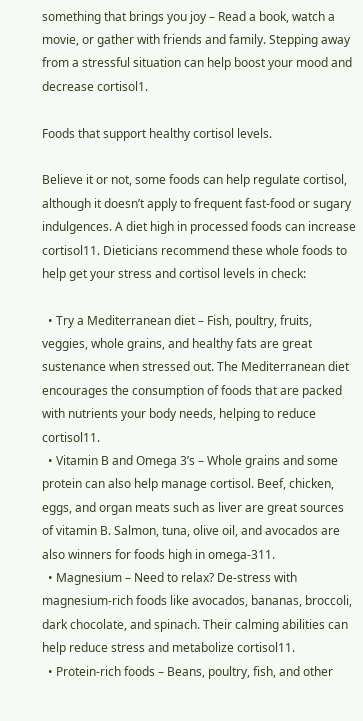something that brings you joy – Read a book, watch a movie, or gather with friends and family. Stepping away from a stressful situation can help boost your mood and decrease cortisol1.

Foods that support healthy cortisol levels.

Believe it or not, some foods can help regulate cortisol, although it doesn’t apply to frequent fast-food or sugary indulgences. A diet high in processed foods can increase cortisol11. Dieticians recommend these whole foods to help get your stress and cortisol levels in check:

  • Try a Mediterranean diet – Fish, poultry, fruits, veggies, whole grains, and healthy fats are great sustenance when stressed out. The Mediterranean diet encourages the consumption of foods that are packed with nutrients your body needs, helping to reduce cortisol11.
  • Vitamin B and Omega 3’s – Whole grains and some protein can also help manage cortisol. Beef, chicken, eggs, and organ meats such as liver are great sources of vitamin B. Salmon, tuna, olive oil, and avocados are also winners for foods high in omega-311.
  • Magnesium – Need to relax? De-stress with magnesium-rich foods like avocados, bananas, broccoli, dark chocolate, and spinach. Their calming abilities can help reduce stress and metabolize cortisol11.
  • Protein-rich foods – Beans, poultry, fish, and other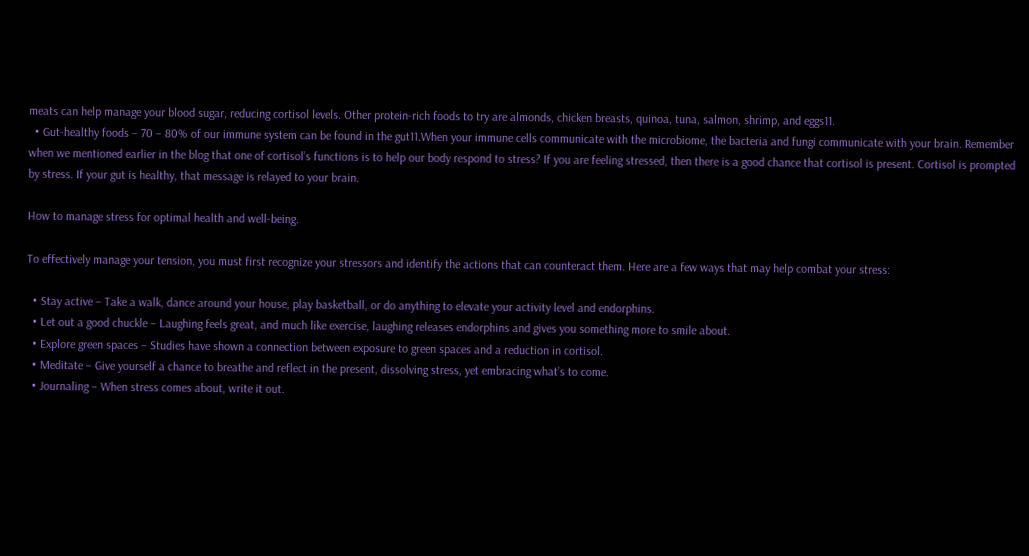meats can help manage your blood sugar, reducing cortisol levels. Other protein-rich foods to try are almonds, chicken breasts, quinoa, tuna, salmon, shrimp, and eggs11.
  • Gut-healthy foods – 70 – 80% of our immune system can be found in the gut11.When your immune cells communicate with the microbiome, the bacteria and fungi communicate with your brain. Remember when we mentioned earlier in the blog that one of cortisol’s functions is to help our body respond to stress? If you are feeling stressed, then there is a good chance that cortisol is present. Cortisol is prompted by stress. If your gut is healthy, that message is relayed to your brain.

How to manage stress for optimal health and well-being.

To effectively manage your tension, you must first recognize your stressors and identify the actions that can counteract them. Here are a few ways that may help combat your stress:

  • Stay active – Take a walk, dance around your house, play basketball, or do anything to elevate your activity level and endorphins.
  • Let out a good chuckle – Laughing feels great, and much like exercise, laughing releases endorphins and gives you something more to smile about.
  • Explore green spaces – Studies have shown a connection between exposure to green spaces and a reduction in cortisol.
  • Meditate – Give yourself a chance to breathe and reflect in the present, dissolving stress, yet embracing what’s to come.
  • Journaling – When stress comes about, write it out.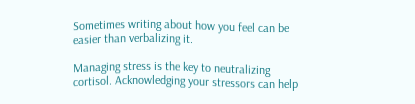Sometimes writing about how you feel can be easier than verbalizing it.

Managing stress is the key to neutralizing cortisol. Acknowledging your stressors can help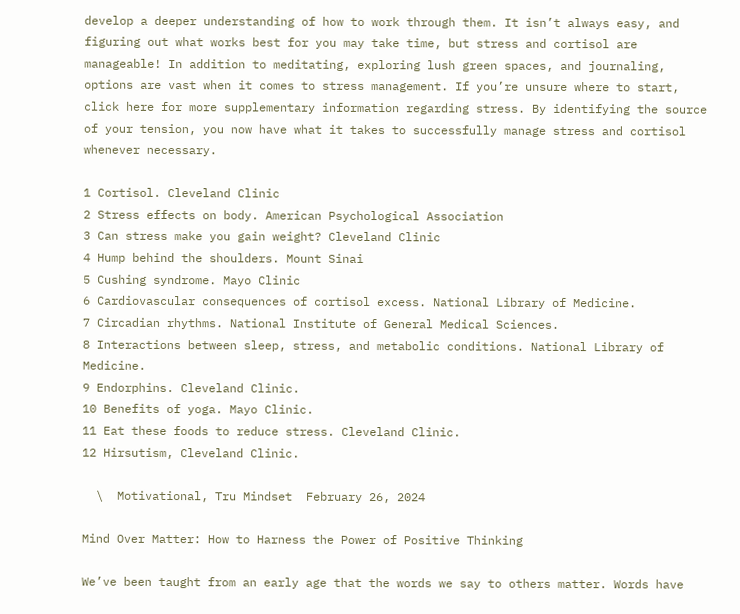develop a deeper understanding of how to work through them. It isn’t always easy, and figuring out what works best for you may take time, but stress and cortisol are manageable! In addition to meditating, exploring lush green spaces, and journaling, options are vast when it comes to stress management. If you’re unsure where to start, click here for more supplementary information regarding stress. By identifying the source of your tension, you now have what it takes to successfully manage stress and cortisol whenever necessary.

1 Cortisol. Cleveland Clinic
2 Stress effects on body. American Psychological Association
3 Can stress make you gain weight? Cleveland Clinic
4 Hump behind the shoulders. Mount Sinai
5 Cushing syndrome. Mayo Clinic
6 Cardiovascular consequences of cortisol excess. National Library of Medicine.
7 Circadian rhythms. National Institute of General Medical Sciences.
8 Interactions between sleep, stress, and metabolic conditions. National Library of Medicine.
9 Endorphins. Cleveland Clinic.
10 Benefits of yoga. Mayo Clinic.
11 Eat these foods to reduce stress. Cleveland Clinic.
12 Hirsutism, Cleveland Clinic.

  \  Motivational, Tru Mindset  February 26, 2024

Mind Over Matter: How to Harness the Power of Positive Thinking

We’ve been taught from an early age that the words we say to others matter. Words have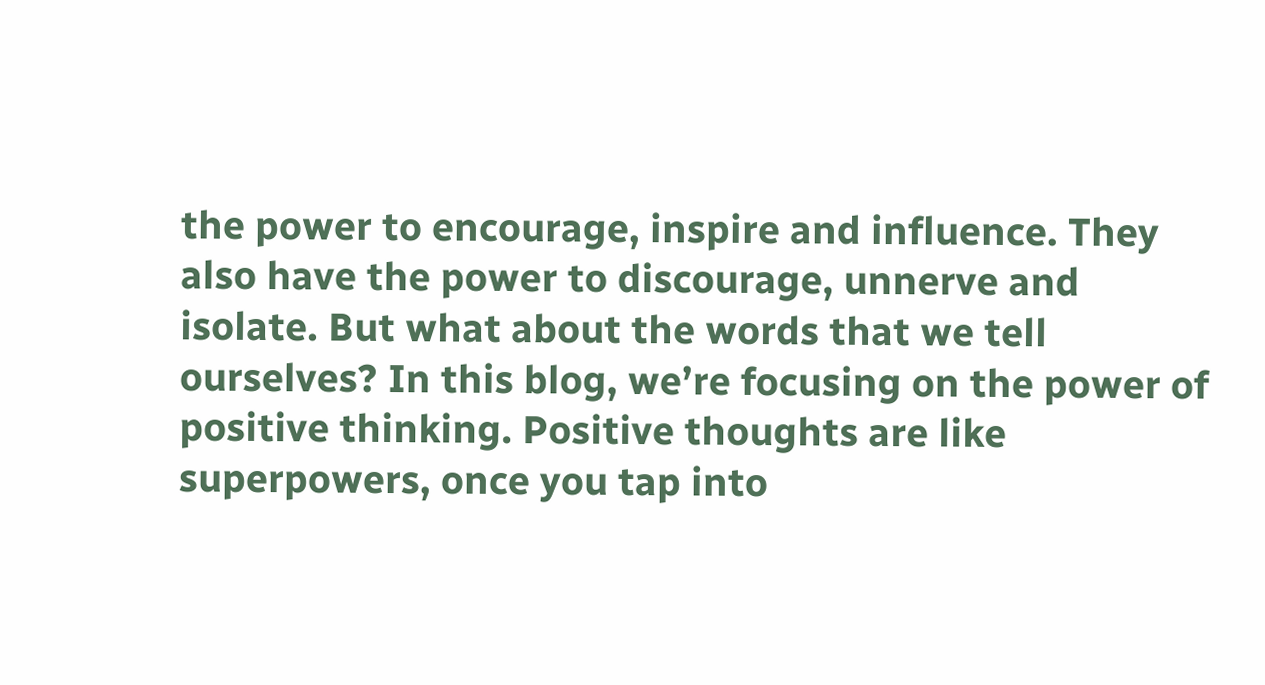the power to encourage, inspire and influence. They also have the power to discourage, unnerve and isolate. But what about the words that we tell ourselves? In this blog, we’re focusing on the power of positive thinking. Positive thoughts are like superpowers, once you tap into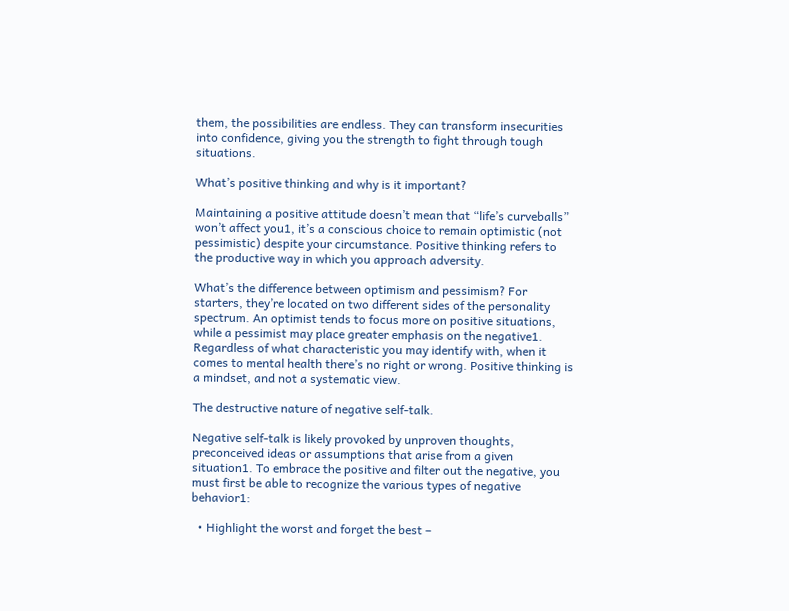them, the possibilities are endless. They can transform insecurities into confidence, giving you the strength to fight through tough situations.

What’s positive thinking and why is it important?

Maintaining a positive attitude doesn’t mean that “life’s curveballs” won’t affect you1, it’s a conscious choice to remain optimistic (not pessimistic) despite your circumstance. Positive thinking refers to the productive way in which you approach adversity.

What’s the difference between optimism and pessimism? For starters, they’re located on two different sides of the personality spectrum. An optimist tends to focus more on positive situations, while a pessimist may place greater emphasis on the negative1. Regardless of what characteristic you may identify with, when it comes to mental health there’s no right or wrong. Positive thinking is a mindset, and not a systematic view.

The destructive nature of negative self-talk.

Negative self-talk is likely provoked by unproven thoughts, preconceived ideas or assumptions that arise from a given situation1. To embrace the positive and filter out the negative, you must first be able to recognize the various types of negative behavior1:

  • Highlight the worst and forget the best –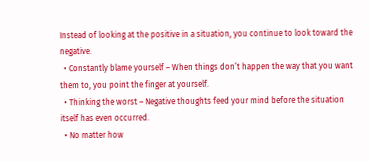Instead of looking at the positive in a situation, you continue to look toward the negative.
  • Constantly blame yourself – When things don’t happen the way that you want them to, you point the finger at yourself.
  • Thinking the worst – Negative thoughts feed your mind before the situation itself has even occurred.
  • No matter how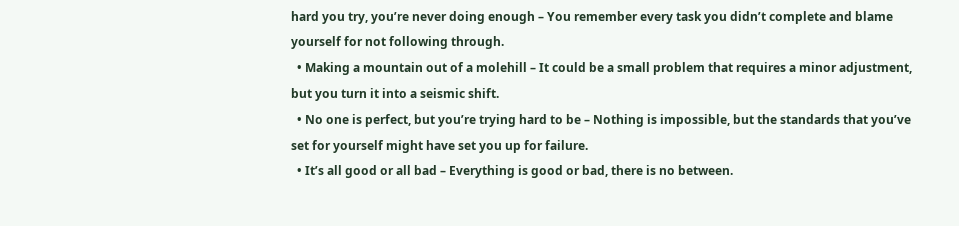hard you try, you’re never doing enough – You remember every task you didn’t complete and blame yourself for not following through.
  • Making a mountain out of a molehill – It could be a small problem that requires a minor adjustment, but you turn it into a seismic shift.
  • No one is perfect, but you’re trying hard to be – Nothing is impossible, but the standards that you’ve set for yourself might have set you up for failure.
  • It’s all good or all bad – Everything is good or bad, there is no between.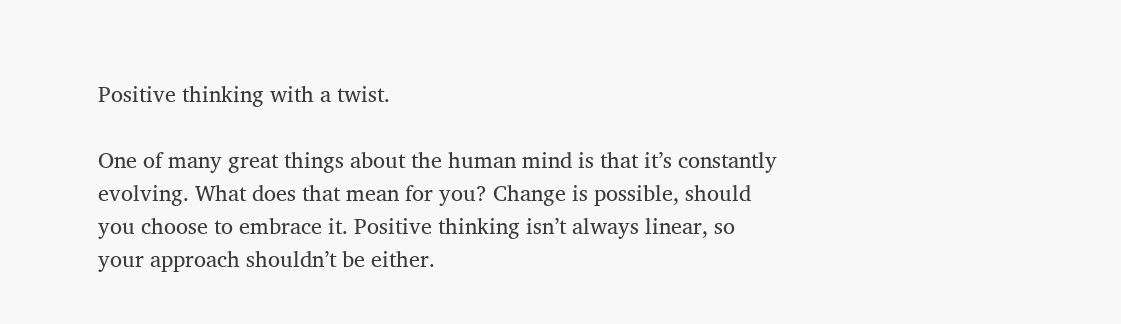Positive thinking with a twist.

One of many great things about the human mind is that it’s constantly evolving. What does that mean for you? Change is possible, should you choose to embrace it. Positive thinking isn’t always linear, so your approach shouldn’t be either.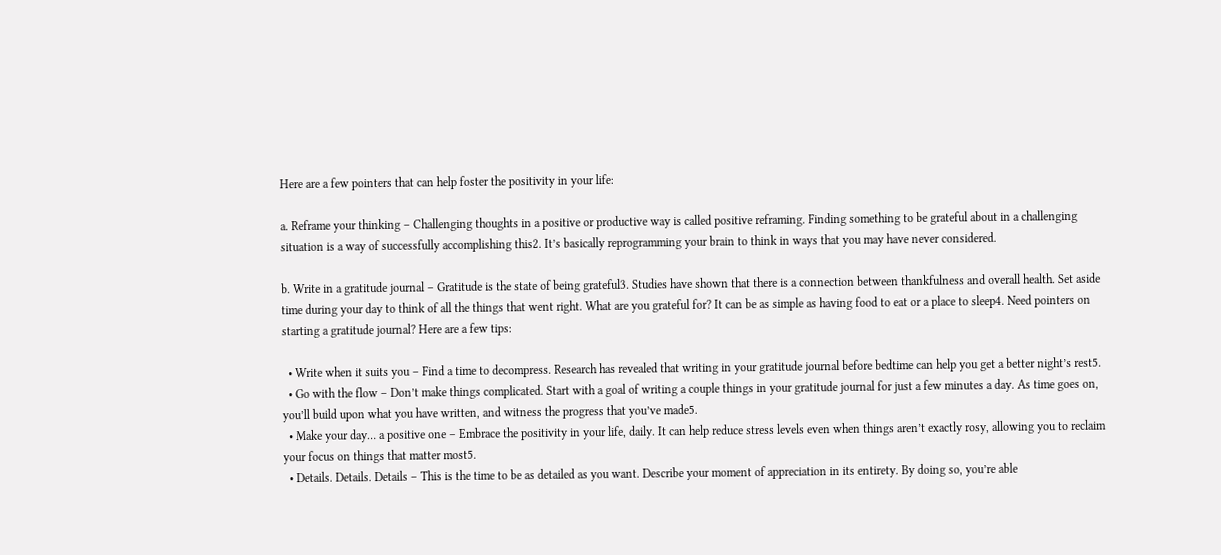Here are a few pointers that can help foster the positivity in your life:

a. Reframe your thinking – Challenging thoughts in a positive or productive way is called positive reframing. Finding something to be grateful about in a challenging situation is a way of successfully accomplishing this2. It’s basically reprogramming your brain to think in ways that you may have never considered.

b. Write in a gratitude journal – Gratitude is the state of being grateful3. Studies have shown that there is a connection between thankfulness and overall health. Set aside time during your day to think of all the things that went right. What are you grateful for? It can be as simple as having food to eat or a place to sleep4. Need pointers on starting a gratitude journal? Here are a few tips:

  • Write when it suits you – Find a time to decompress. Research has revealed that writing in your gratitude journal before bedtime can help you get a better night’s rest5.
  • Go with the flow – Don’t make things complicated. Start with a goal of writing a couple things in your gratitude journal for just a few minutes a day. As time goes on, you’ll build upon what you have written, and witness the progress that you’ve made5.
  • Make your day… a positive one – Embrace the positivity in your life, daily. It can help reduce stress levels even when things aren’t exactly rosy, allowing you to reclaim your focus on things that matter most5.
  • Details. Details. Details – This is the time to be as detailed as you want. Describe your moment of appreciation in its entirety. By doing so, you’re able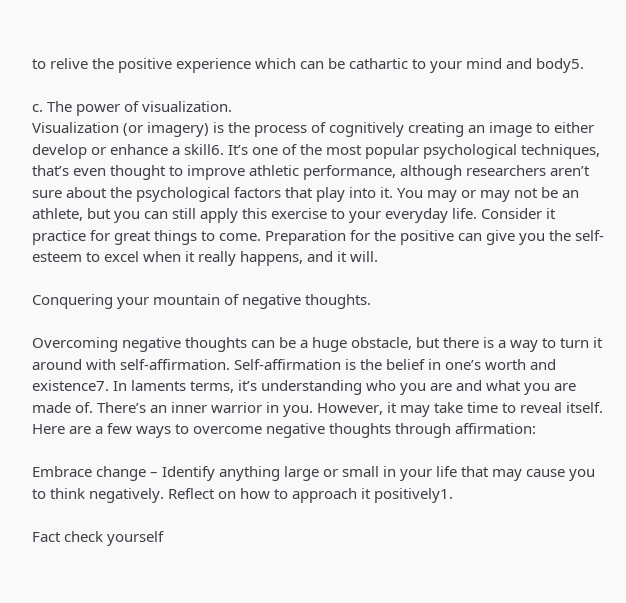to relive the positive experience which can be cathartic to your mind and body5.

c. The power of visualization.
Visualization (or imagery) is the process of cognitively creating an image to either develop or enhance a skill6. It’s one of the most popular psychological techniques, that’s even thought to improve athletic performance, although researchers aren’t sure about the psychological factors that play into it. You may or may not be an athlete, but you can still apply this exercise to your everyday life. Consider it practice for great things to come. Preparation for the positive can give you the self-esteem to excel when it really happens, and it will.

Conquering your mountain of negative thoughts.

Overcoming negative thoughts can be a huge obstacle, but there is a way to turn it around with self-affirmation. Self-affirmation is the belief in one’s worth and existence7. In laments terms, it’s understanding who you are and what you are made of. There’s an inner warrior in you. However, it may take time to reveal itself. Here are a few ways to overcome negative thoughts through affirmation:

Embrace change – Identify anything large or small in your life that may cause you to think negatively. Reflect on how to approach it positively1.

Fact check yourself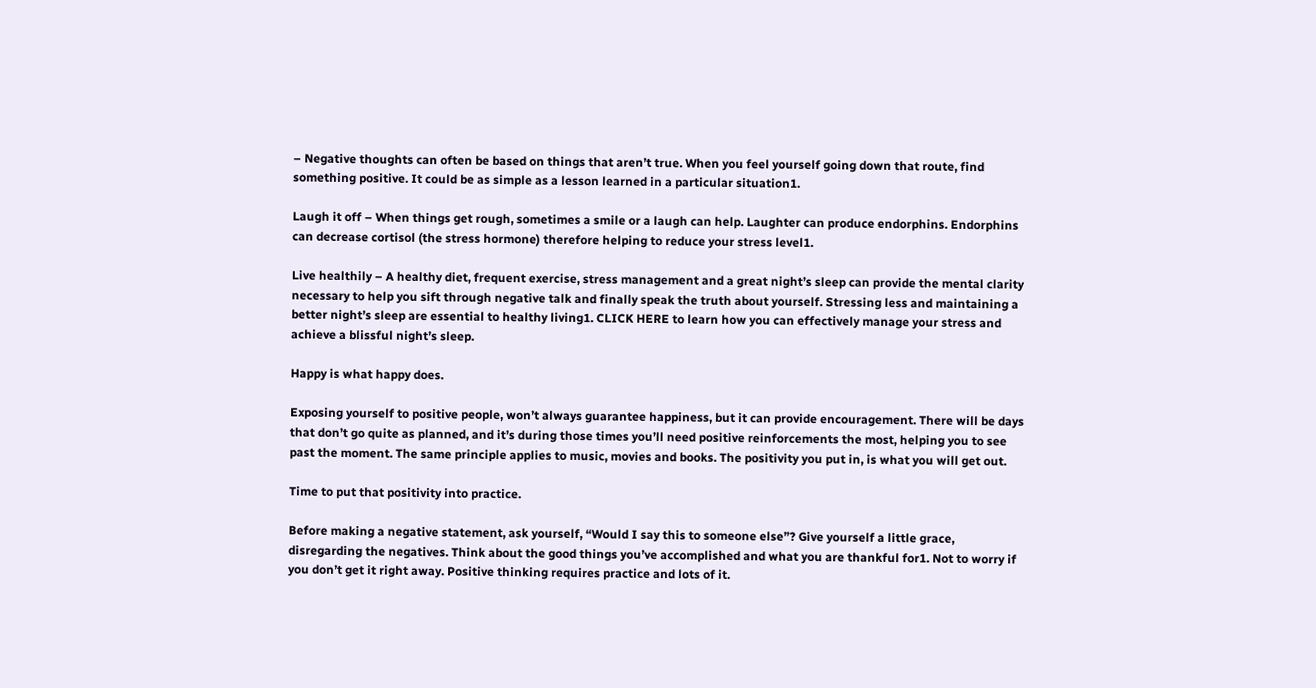– Negative thoughts can often be based on things that aren’t true. When you feel yourself going down that route, find something positive. It could be as simple as a lesson learned in a particular situation1.

Laugh it off – When things get rough, sometimes a smile or a laugh can help. Laughter can produce endorphins. Endorphins can decrease cortisol (the stress hormone) therefore helping to reduce your stress level1.

Live healthily – A healthy diet, frequent exercise, stress management and a great night’s sleep can provide the mental clarity necessary to help you sift through negative talk and finally speak the truth about yourself. Stressing less and maintaining a better night’s sleep are essential to healthy living1. CLICK HERE to learn how you can effectively manage your stress and achieve a blissful night’s sleep.

Happy is what happy does.

Exposing yourself to positive people, won’t always guarantee happiness, but it can provide encouragement. There will be days that don’t go quite as planned, and it’s during those times you’ll need positive reinforcements the most, helping you to see past the moment. The same principle applies to music, movies and books. The positivity you put in, is what you will get out.

Time to put that positivity into practice.

Before making a negative statement, ask yourself, “Would I say this to someone else”? Give yourself a little grace, disregarding the negatives. Think about the good things you’ve accomplished and what you are thankful for1. Not to worry if you don’t get it right away. Positive thinking requires practice and lots of it.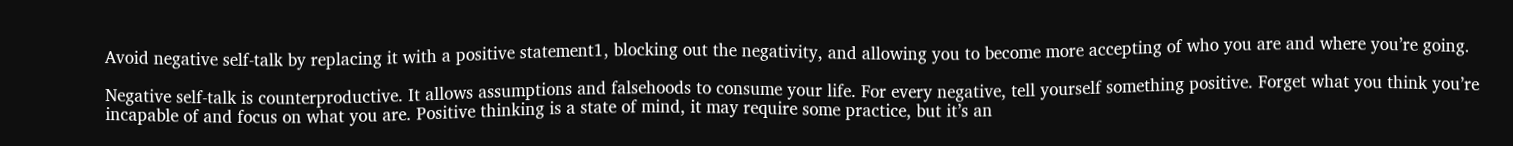Avoid negative self-talk by replacing it with a positive statement1, blocking out the negativity, and allowing you to become more accepting of who you are and where you’re going.

Negative self-talk is counterproductive. It allows assumptions and falsehoods to consume your life. For every negative, tell yourself something positive. Forget what you think you’re incapable of and focus on what you are. Positive thinking is a state of mind, it may require some practice, but it’s an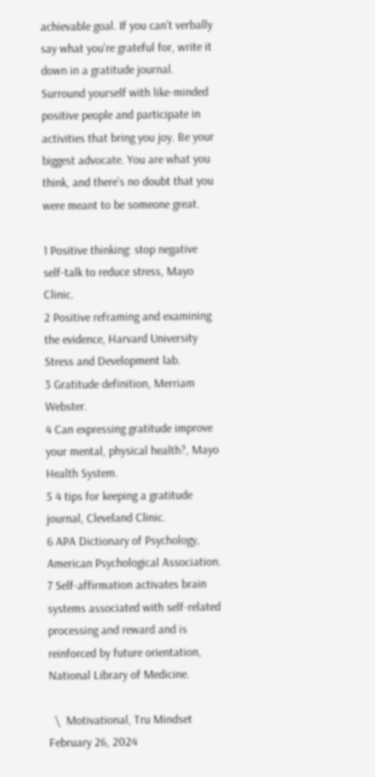achievable goal. If you can’t verbally say what you’re grateful for, write it down in a gratitude journal. Surround yourself with like-minded positive people and participate in activities that bring you joy. Be your biggest advocate. You are what you think, and there’s no doubt that you were meant to be someone great.

1 Positive thinking: stop negative self-talk to reduce stress, Mayo Clinic.
2 Positive reframing and examining the evidence, Harvard University Stress and Development lab.
3 Gratitude definition, Merriam Webster.
4 Can expressing gratitude improve your mental, physical health?, Mayo Health System.
5 4 tips for keeping a gratitude journal, Cleveland Clinic.
6 APA Dictionary of Psychology, American Psychological Association.
7 Self-affirmation activates brain systems associated with self-related processing and reward and is reinforced by future orientation, National Library of Medicine.

  \  Motivational, Tru Mindset  February 26, 2024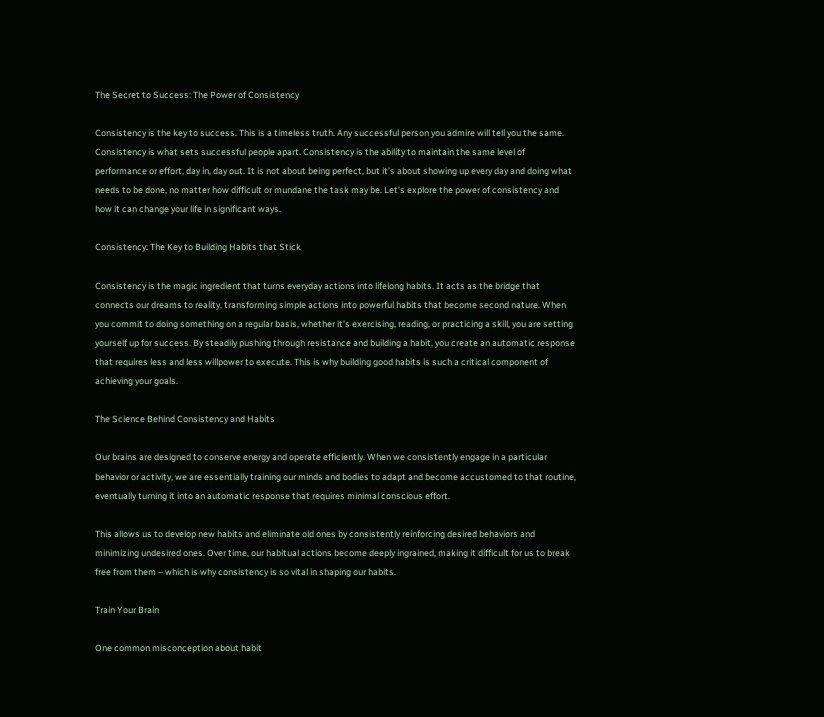The Secret to Success: The Power of Consistency

Consistency is the key to success. This is a timeless truth. Any successful person you admire will tell you the same. Consistency is what sets successful people apart. Consistency is the ability to maintain the same level of performance or effort, day in, day out. It is not about being perfect, but it’s about showing up every day and doing what needs to be done, no matter how difficult or mundane the task may be. Let’s explore the power of consistency and how it can change your life in significant ways.

Consistency: The Key to Building Habits that Stick

Consistency is the magic ingredient that turns everyday actions into lifelong habits. It acts as the bridge that connects our dreams to reality, transforming simple actions into powerful habits that become second nature. When you commit to doing something on a regular basis, whether it’s exercising, reading, or practicing a skill, you are setting yourself up for success. By steadily pushing through resistance and building a habit, you create an automatic response that requires less and less willpower to execute. This is why building good habits is such a critical component of achieving your goals.

The Science Behind Consistency and Habits

Our brains are designed to conserve energy and operate efficiently. When we consistently engage in a particular behavior or activity, we are essentially training our minds and bodies to adapt and become accustomed to that routine, eventually turning it into an automatic response that requires minimal conscious effort.

This allows us to develop new habits and eliminate old ones by consistently reinforcing desired behaviors and minimizing undesired ones. Over time, our habitual actions become deeply ingrained, making it difficult for us to break free from them – which is why consistency is so vital in shaping our habits.

Train Your Brain

One common misconception about habit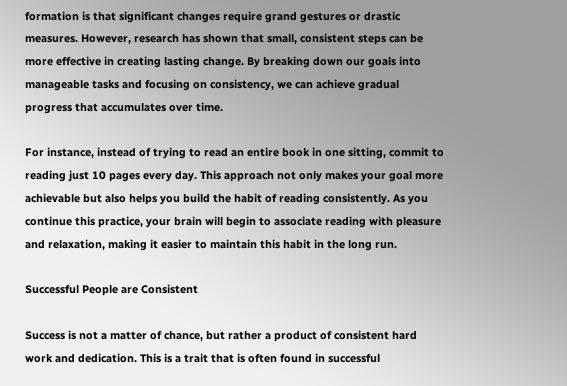formation is that significant changes require grand gestures or drastic measures. However, research has shown that small, consistent steps can be more effective in creating lasting change. By breaking down our goals into manageable tasks and focusing on consistency, we can achieve gradual progress that accumulates over time.

For instance, instead of trying to read an entire book in one sitting, commit to reading just 10 pages every day. This approach not only makes your goal more achievable but also helps you build the habit of reading consistently. As you continue this practice, your brain will begin to associate reading with pleasure and relaxation, making it easier to maintain this habit in the long run.

Successful People are Consistent

Success is not a matter of chance, but rather a product of consistent hard work and dedication. This is a trait that is often found in successful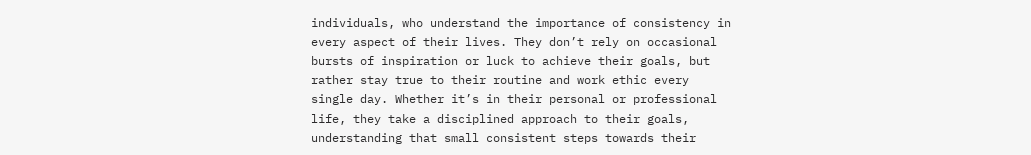individuals, who understand the importance of consistency in every aspect of their lives. They don’t rely on occasional bursts of inspiration or luck to achieve their goals, but rather stay true to their routine and work ethic every single day. Whether it’s in their personal or professional life, they take a disciplined approach to their goals, understanding that small consistent steps towards their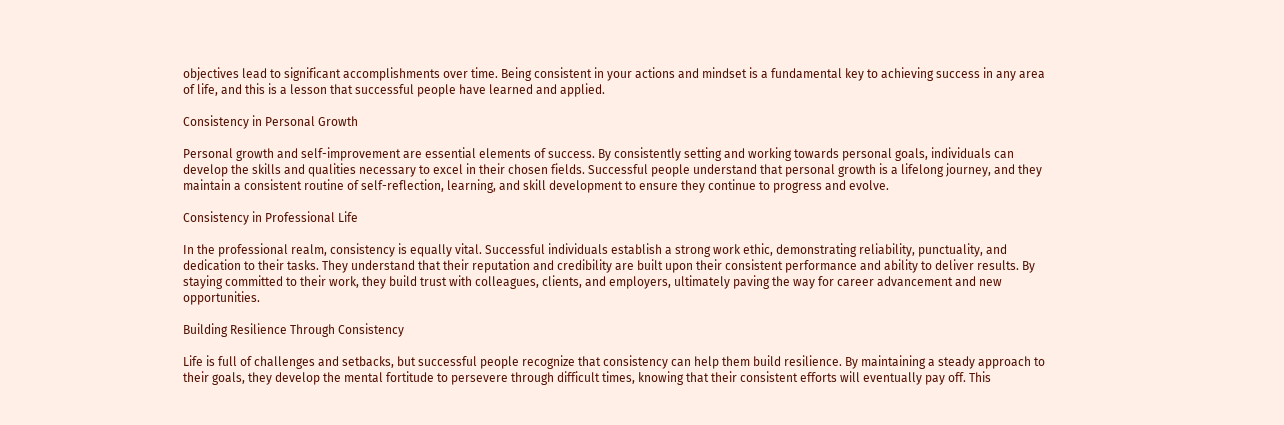objectives lead to significant accomplishments over time. Being consistent in your actions and mindset is a fundamental key to achieving success in any area of life, and this is a lesson that successful people have learned and applied.

Consistency in Personal Growth

Personal growth and self-improvement are essential elements of success. By consistently setting and working towards personal goals, individuals can develop the skills and qualities necessary to excel in their chosen fields. Successful people understand that personal growth is a lifelong journey, and they maintain a consistent routine of self-reflection, learning, and skill development to ensure they continue to progress and evolve.

Consistency in Professional Life

In the professional realm, consistency is equally vital. Successful individuals establish a strong work ethic, demonstrating reliability, punctuality, and dedication to their tasks. They understand that their reputation and credibility are built upon their consistent performance and ability to deliver results. By staying committed to their work, they build trust with colleagues, clients, and employers, ultimately paving the way for career advancement and new opportunities.

Building Resilience Through Consistency

Life is full of challenges and setbacks, but successful people recognize that consistency can help them build resilience. By maintaining a steady approach to their goals, they develop the mental fortitude to persevere through difficult times, knowing that their consistent efforts will eventually pay off. This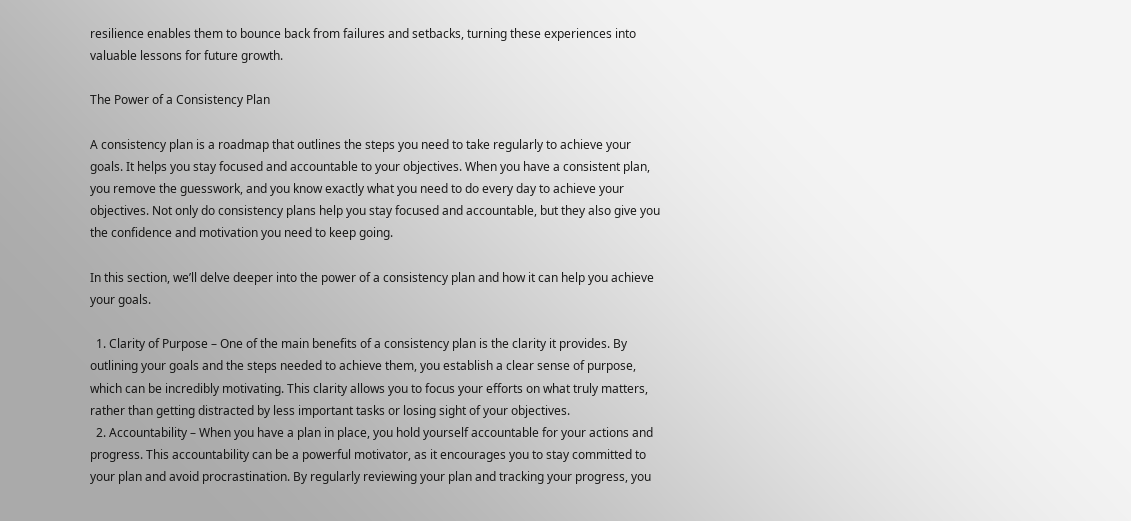resilience enables them to bounce back from failures and setbacks, turning these experiences into valuable lessons for future growth.

The Power of a Consistency Plan

A consistency plan is a roadmap that outlines the steps you need to take regularly to achieve your goals. It helps you stay focused and accountable to your objectives. When you have a consistent plan, you remove the guesswork, and you know exactly what you need to do every day to achieve your objectives. Not only do consistency plans help you stay focused and accountable, but they also give you the confidence and motivation you need to keep going.

In this section, we’ll delve deeper into the power of a consistency plan and how it can help you achieve your goals.

  1. Clarity of Purpose – One of the main benefits of a consistency plan is the clarity it provides. By outlining your goals and the steps needed to achieve them, you establish a clear sense of purpose, which can be incredibly motivating. This clarity allows you to focus your efforts on what truly matters, rather than getting distracted by less important tasks or losing sight of your objectives.
  2. Accountability – When you have a plan in place, you hold yourself accountable for your actions and progress. This accountability can be a powerful motivator, as it encourages you to stay committed to your plan and avoid procrastination. By regularly reviewing your plan and tracking your progress, you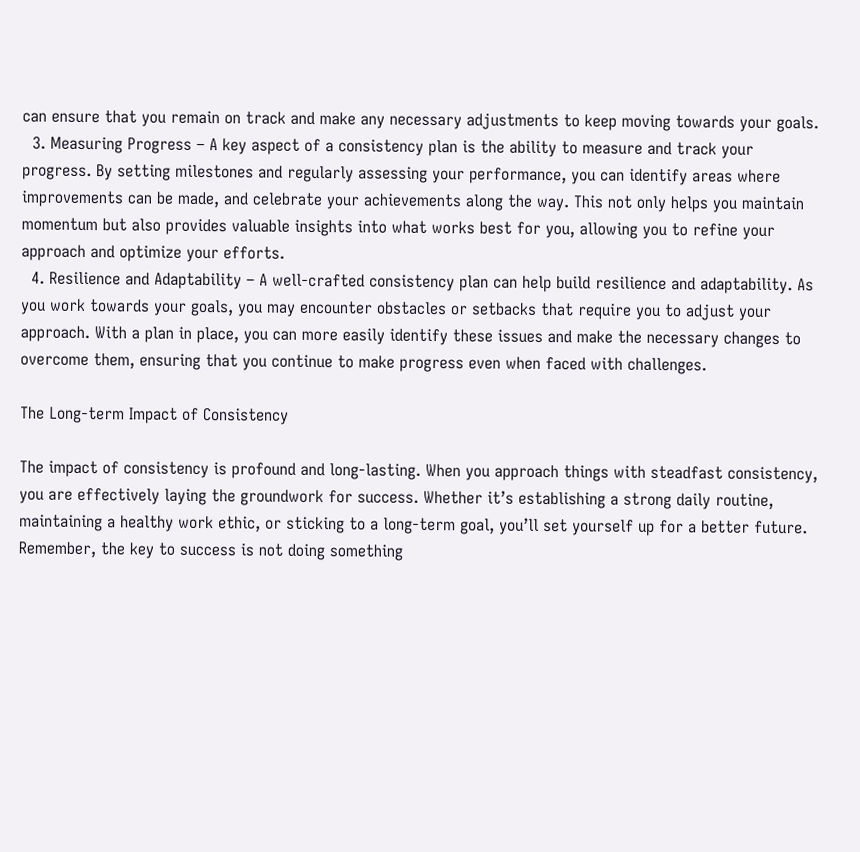can ensure that you remain on track and make any necessary adjustments to keep moving towards your goals.
  3. Measuring Progress – A key aspect of a consistency plan is the ability to measure and track your progress. By setting milestones and regularly assessing your performance, you can identify areas where improvements can be made, and celebrate your achievements along the way. This not only helps you maintain momentum but also provides valuable insights into what works best for you, allowing you to refine your approach and optimize your efforts.
  4. Resilience and Adaptability – A well-crafted consistency plan can help build resilience and adaptability. As you work towards your goals, you may encounter obstacles or setbacks that require you to adjust your approach. With a plan in place, you can more easily identify these issues and make the necessary changes to overcome them, ensuring that you continue to make progress even when faced with challenges.

The Long-term Impact of Consistency

The impact of consistency is profound and long-lasting. When you approach things with steadfast consistency, you are effectively laying the groundwork for success. Whether it’s establishing a strong daily routine, maintaining a healthy work ethic, or sticking to a long-term goal, you’ll set yourself up for a better future. Remember, the key to success is not doing something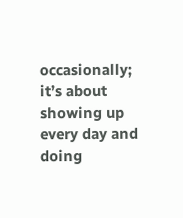occasionally; it’s about showing up every day and doing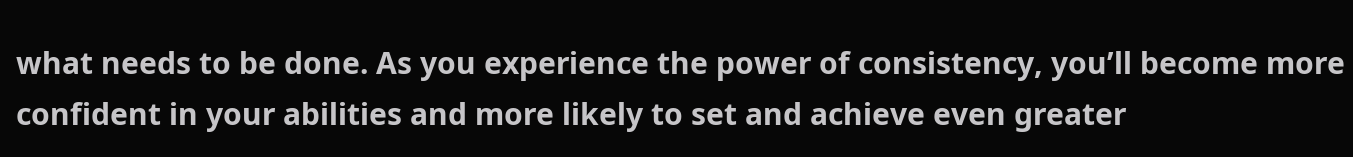what needs to be done. As you experience the power of consistency, you’ll become more confident in your abilities and more likely to set and achieve even greater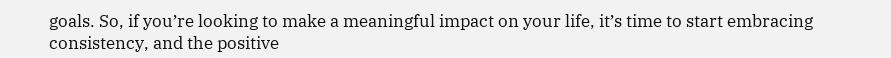goals. So, if you’re looking to make a meaningful impact on your life, it’s time to start embracing consistency, and the positive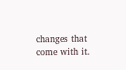changes that come with it.